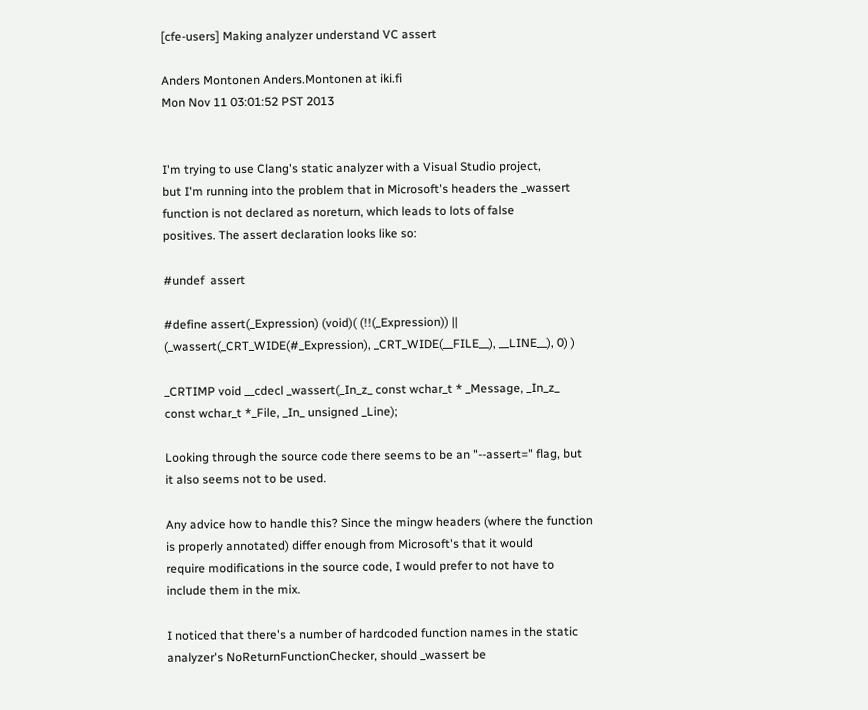[cfe-users] Making analyzer understand VC assert

Anders Montonen Anders.Montonen at iki.fi
Mon Nov 11 03:01:52 PST 2013


I'm trying to use Clang's static analyzer with a Visual Studio project,
but I'm running into the problem that in Microsoft's headers the _wassert
function is not declared as noreturn, which leads to lots of false
positives. The assert declaration looks like so:

#undef  assert

#define assert(_Expression) (void)( (!!(_Expression)) ||
(_wassert(_CRT_WIDE(#_Expression), _CRT_WIDE(__FILE__), __LINE__), 0) )

_CRTIMP void __cdecl _wassert(_In_z_ const wchar_t * _Message, _In_z_
const wchar_t *_File, _In_ unsigned _Line);

Looking through the source code there seems to be an "--assert=" flag, but
it also seems not to be used.

Any advice how to handle this? Since the mingw headers (where the function
is properly annotated) differ enough from Microsoft's that it would
require modifications in the source code, I would prefer to not have to
include them in the mix.

I noticed that there's a number of hardcoded function names in the static
analyzer's NoReturnFunctionChecker, should _wassert be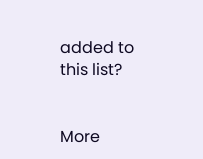added to this list?


More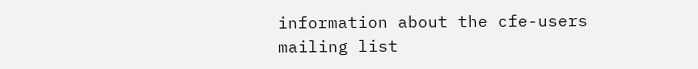information about the cfe-users mailing list